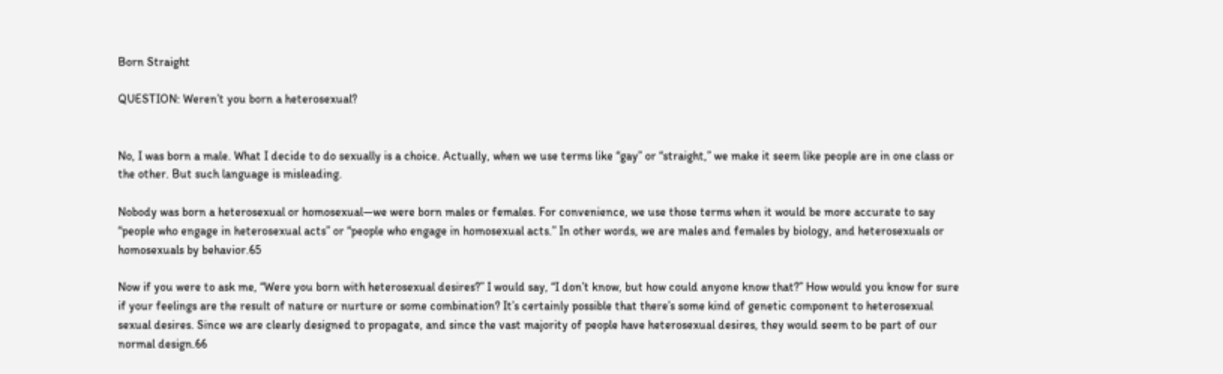Born Straight

QUESTION: Weren’t you born a heterosexual?


No, I was born a male. What I decide to do sexually is a choice. Actually, when we use terms like “gay” or “straight,” we make it seem like people are in one class or the other. But such language is misleading.

Nobody was born a heterosexual or homosexual—we were born males or females. For convenience, we use those terms when it would be more accurate to say “people who engage in heterosexual acts” or “people who engage in homosexual acts.” In other words, we are males and females by biology, and heterosexuals or homosexuals by behavior.65

Now if you were to ask me, “Were you born with heterosexual desires?” I would say, “I don’t know, but how could anyone know that?” How would you know for sure if your feelings are the result of nature or nurture or some combination? It’s certainly possible that there’s some kind of genetic component to heterosexual sexual desires. Since we are clearly designed to propagate, and since the vast majority of people have heterosexual desires, they would seem to be part of our normal design.66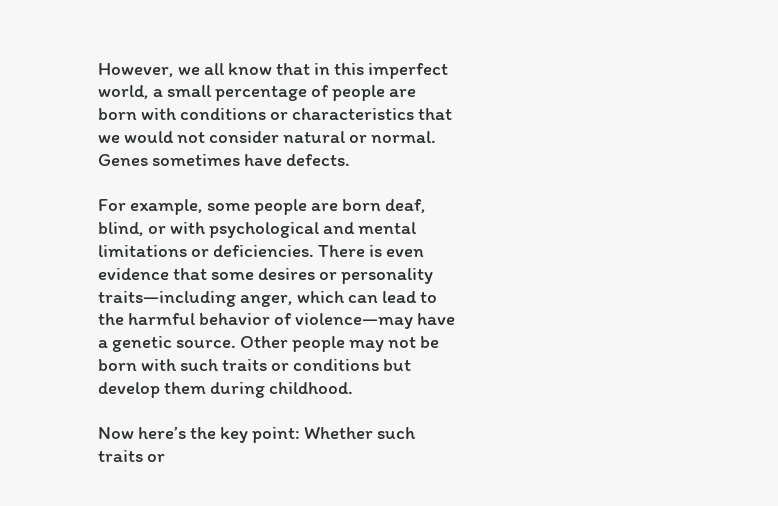However, we all know that in this imperfect world, a small percentage of people are born with conditions or characteristics that we would not consider natural or normal. Genes sometimes have defects.

For example, some people are born deaf, blind, or with psychological and mental limitations or deficiencies. There is even evidence that some desires or personality traits—including anger, which can lead to the harmful behavior of violence—may have a genetic source. Other people may not be born with such traits or conditions but develop them during childhood.

Now here’s the key point: Whether such traits or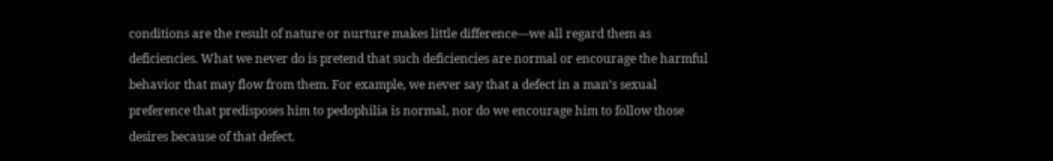conditions are the result of nature or nurture makes little difference—we all regard them as deficiencies. What we never do is pretend that such deficiencies are normal or encourage the harmful behavior that may flow from them. For example, we never say that a defect in a man’s sexual preference that predisposes him to pedophilia is normal, nor do we encourage him to follow those desires because of that defect.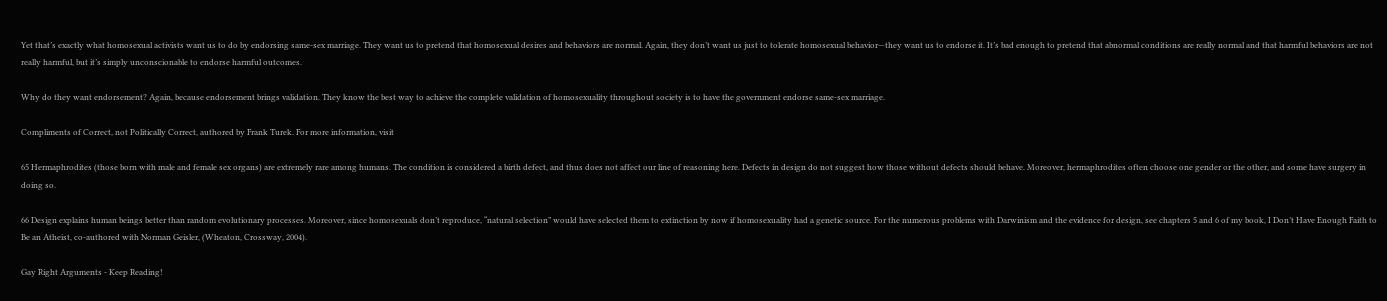Yet that’s exactly what homosexual activists want us to do by endorsing same-sex marriage. They want us to pretend that homosexual desires and behaviors are normal. Again, they don’t want us just to tolerate homosexual behavior—they want us to endorse it. It’s bad enough to pretend that abnormal conditions are really normal and that harmful behaviors are not really harmful, but it’s simply unconscionable to endorse harmful outcomes.

Why do they want endorsement? Again, because endorsement brings validation. They know the best way to achieve the complete validation of homosexuality throughout society is to have the government endorse same-sex marriage.

Compliments of Correct, not Politically Correct, authored by Frank Turek. For more information, visit

65 Hermaphrodites (those born with male and female sex organs) are extremely rare among humans. The condition is considered a birth defect, and thus does not affect our line of reasoning here. Defects in design do not suggest how those without defects should behave. Moreover, hermaphrodites often choose one gender or the other, and some have surgery in doing so.

66 Design explains human beings better than random evolutionary processes. Moreover, since homosexuals don’t reproduce, “natural selection” would have selected them to extinction by now if homosexuality had a genetic source. For the numerous problems with Darwinism and the evidence for design, see chapters 5 and 6 of my book, I Don’t Have Enough Faith to Be an Atheist, co-authored with Norman Geisler, (Wheaton, Crossway, 2004).

Gay Right Arguments - Keep Reading!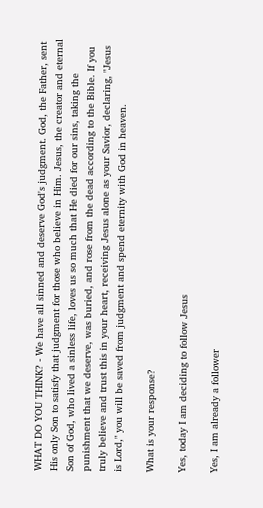WHAT DO YOU THINK? - We have all sinned and deserve God's judgment. God, the Father, sent His only Son to satisfy that judgment for those who believe in Him. Jesus, the creator and eternal Son of God, who lived a sinless life, loves us so much that He died for our sins, taking the punishment that we deserve, was buried, and rose from the dead according to the Bible. If you truly believe and trust this in your heart, receiving Jesus alone as your Savior, declaring, "Jesus is Lord," you will be saved from judgment and spend eternity with God in heaven.

What is your response?

Yes, today I am deciding to follow Jesus

Yes, I am already a follower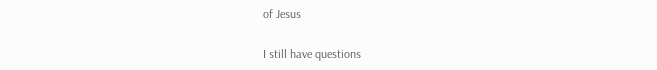of Jesus

I still have questions